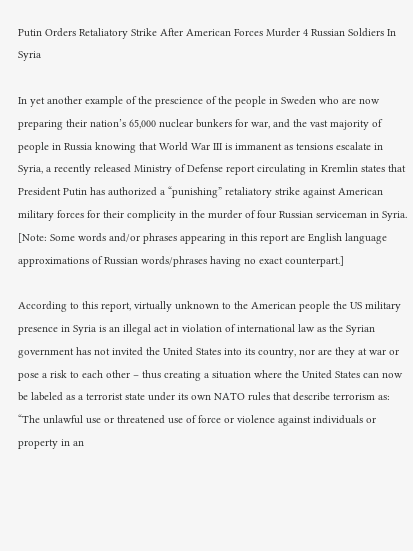Putin Orders Retaliatory Strike After American Forces Murder 4 Russian Soldiers In Syria

In yet another example of the prescience of the people in Sweden who are now preparing their nation’s 65,000 nuclear bunkers for war, and the vast majority of people in Russia knowing that World War III is immanent as tensions escalate in Syria, a recently released Ministry of Defense report circulating in Kremlin states that President Putin has authorized a “punishing” retaliatory strike against American military forces for their complicity in the murder of four Russian serviceman in Syria.
[Note: Some words and/or phrases appearing in this report are English language approximations of Russian words/phrases having no exact counterpart.]

According to this report, virtually unknown to the American people the US military presence in Syria is an illegal act in violation of international law as the Syrian government has not invited the United States into its country, nor are they at war or pose a risk to each other – thus creating a situation where the United States can now be labeled as a terrorist state under its own NATO rules that describe terrorism as: “The unlawful use or threatened use of force or violence against individuals or property in an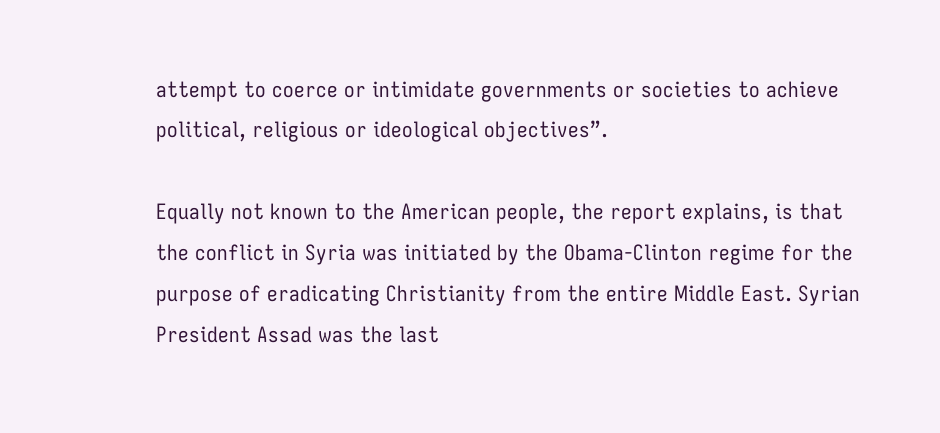attempt to coerce or intimidate governments or societies to achieve political, religious or ideological objectives”.

Equally not known to the American people, the report explains, is that the conflict in Syria was initiated by the Obama-Clinton regime for the purpose of eradicating Christianity from the entire Middle East. Syrian President Assad was the last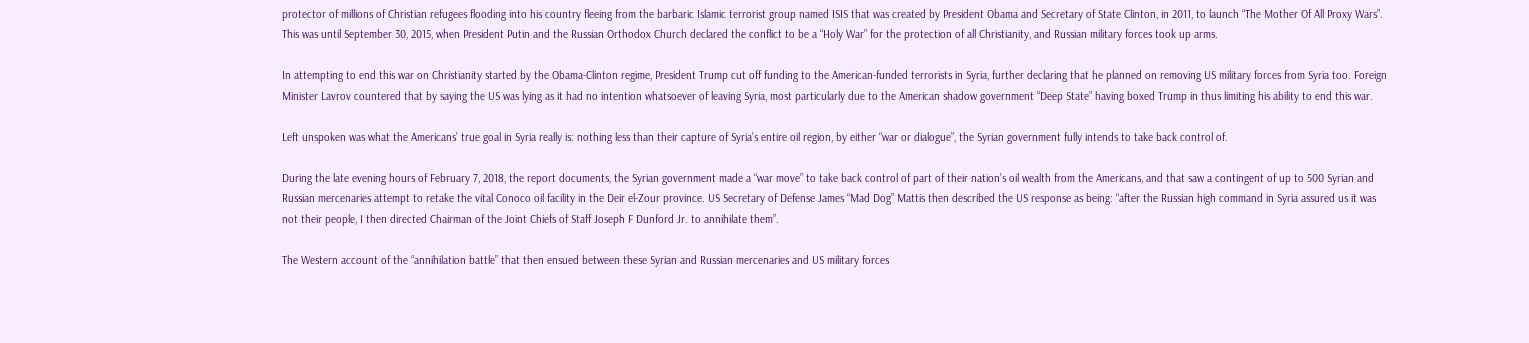protector of millions of Christian refugees flooding into his country fleeing from the barbaric Islamic terrorist group named ISIS that was created by President Obama and Secretary of State Clinton, in 2011, to launch “The Mother Of All Proxy Wars”. This was until September 30, 2015, when President Putin and the Russian Orthodox Church declared the conflict to be a “Holy War” for the protection of all Christianity, and Russian military forces took up arms.

In attempting to end this war on Christianity started by the Obama-Clinton regime, President Trump cut off funding to the American-funded terrorists in Syria, further declaring that he planned on removing US military forces from Syria too. Foreign Minister Lavrov countered that by saying the US was lying as it had no intention whatsoever of leaving Syria, most particularly due to the American shadow government “Deep State” having boxed Trump in thus limiting his ability to end this war.

Left unspoken was what the Americans’ true goal in Syria really is: nothing less than their capture of Syria’s entire oil region, by either “war or dialogue”, the Syrian government fully intends to take back control of.

During the late evening hours of February 7, 2018, the report documents, the Syrian government made a “war move” to take back control of part of their nation’s oil wealth from the Americans, and that saw a contingent of up to 500 Syrian and Russian mercenaries attempt to retake the vital Conoco oil facility in the Deir el-Zour province. US Secretary of Defense James “Mad Dog” Mattis then described the US response as being: “after the Russian high command in Syria assured us it was not their people, I then directed Chairman of the Joint Chiefs of Staff Joseph F Dunford Jr. to annihilate them”.

The Western account of the “annihilation battle” that then ensued between these Syrian and Russian mercenaries and US military forces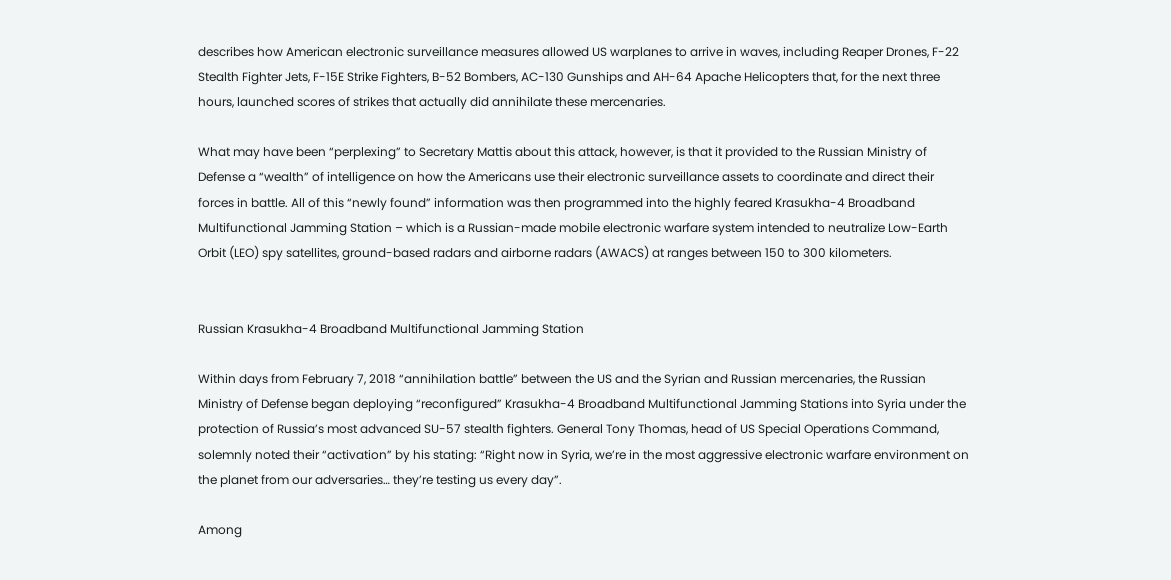describes how American electronic surveillance measures allowed US warplanes to arrive in waves, including Reaper Drones, F-22 Stealth Fighter Jets, F-15E Strike Fighters, B-52 Bombers, AC-130 Gunships and AH-64 Apache Helicopters that, for the next three hours, launched scores of strikes that actually did annihilate these mercenaries.

What may have been “perplexing” to Secretary Mattis about this attack, however, is that it provided to the Russian Ministry of Defense a “wealth” of intelligence on how the Americans use their electronic surveillance assets to coordinate and direct their forces in battle. All of this “newly found” information was then programmed into the highly feared Krasukha-4 Broadband Multifunctional Jamming Station – which is a Russian-made mobile electronic warfare system intended to neutralize Low-Earth Orbit (LEO) spy satellites, ground-based radars and airborne radars (AWACS) at ranges between 150 to 300 kilometers.


Russian Krasukha-4 Broadband Multifunctional Jamming Station

Within days from February 7, 2018 “annihilation battle” between the US and the Syrian and Russian mercenaries, the Russian Ministry of Defense began deploying “reconfigured” Krasukha-4 Broadband Multifunctional Jamming Stations into Syria under the protection of Russia’s most advanced SU-57 stealth fighters. General Tony Thomas, head of US Special Operations Command, solemnly noted their “activation” by his stating: “Right now in Syria, we’re in the most aggressive electronic warfare environment on the planet from our adversaries… they’re testing us every day”.

Among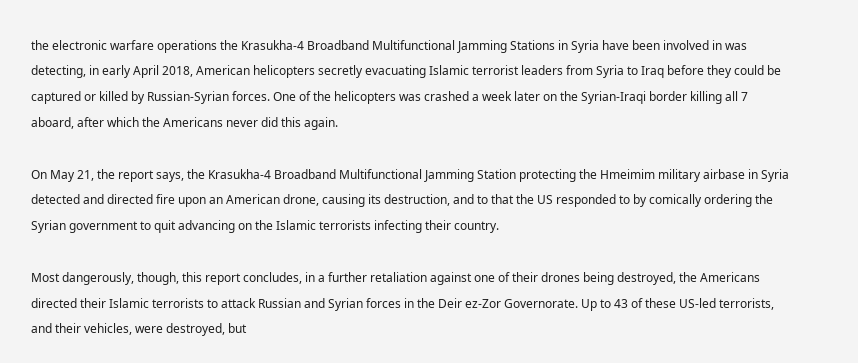the electronic warfare operations the Krasukha-4 Broadband Multifunctional Jamming Stations in Syria have been involved in was detecting, in early April 2018, American helicopters secretly evacuating Islamic terrorist leaders from Syria to Iraq before they could be captured or killed by Russian-Syrian forces. One of the helicopters was crashed a week later on the Syrian-Iraqi border killing all 7 aboard, after which the Americans never did this again.

On May 21, the report says, the Krasukha-4 Broadband Multifunctional Jamming Station protecting the Hmeimim military airbase in Syria detected and directed fire upon an American drone, causing its destruction, and to that the US responded to by comically ordering the Syrian government to quit advancing on the Islamic terrorists infecting their country.

Most dangerously, though, this report concludes, in a further retaliation against one of their drones being destroyed, the Americans directed their Islamic terrorists to attack Russian and Syrian forces in the Deir ez-Zor Governorate. Up to 43 of these US-led terrorists, and their vehicles, were destroyed, but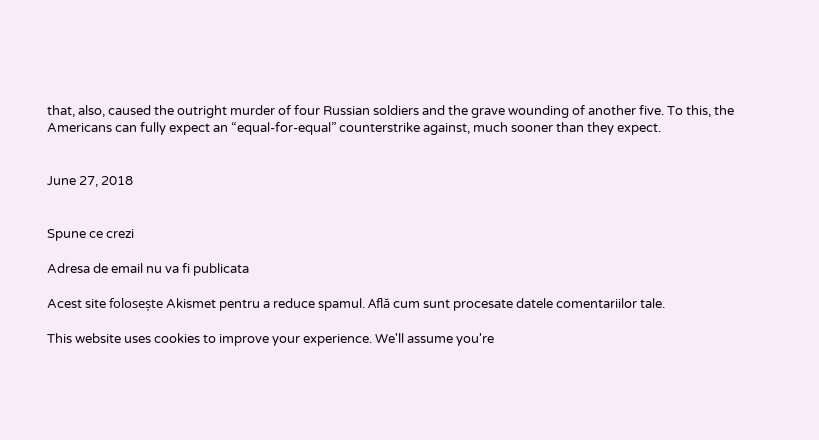that, also, caused the outright murder of four Russian soldiers and the grave wounding of another five. To this, the Americans can fully expect an “equal-for-equal” counterstrike against, much sooner than they expect.


June 27, 2018


Spune ce crezi

Adresa de email nu va fi publicata

Acest site folosește Akismet pentru a reduce spamul. Află cum sunt procesate datele comentariilor tale.

This website uses cookies to improve your experience. We'll assume you're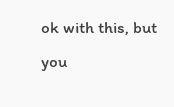ok with this, but you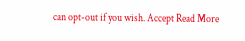can opt-out if you wish. Accept Read More